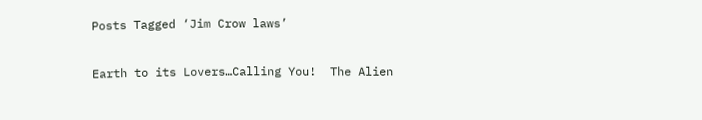Posts Tagged ‘Jim Crow laws’

Earth to its Lovers…Calling You!  The Alien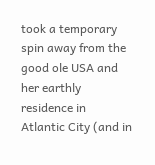took a temporary spin away from the good ole USA and her earthly residence in Atlantic City (and in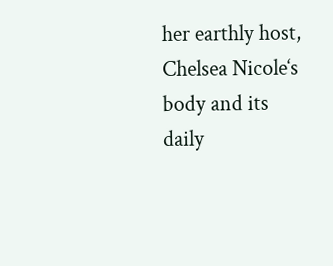her earthly host, Chelsea Nicole‘s body and its daily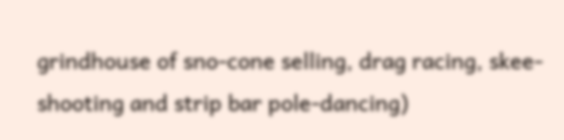grindhouse of sno-cone selling, drag racing, skee-shooting and strip bar pole-dancing)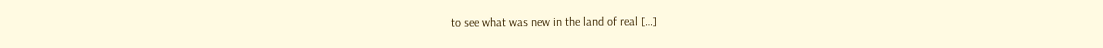to see what was new in the land of real […]